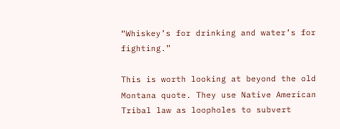“Whiskey’s for drinking and water’s for fighting.”

This is worth looking at beyond the old Montana quote. They use Native American Tribal law as loopholes to subvert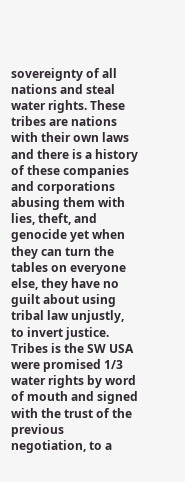sovereignty of all nations and steal water rights. These tribes are nations with their own laws and there is a history of these companies and corporations abusing them with lies, theft, and genocide yet when they can turn the tables on everyone else, they have no guilt about using tribal law unjustly, to invert justice. Tribes is the SW USA were promised 1/3 water rights by word of mouth and signed with the trust of the previous negotiation, to a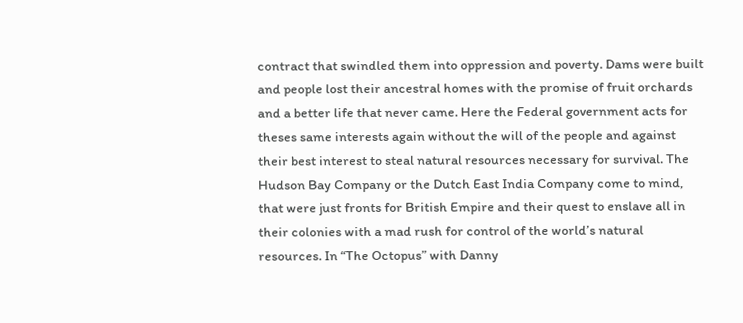contract that swindled them into oppression and poverty. Dams were built and people lost their ancestral homes with the promise of fruit orchards and a better life that never came. Here the Federal government acts for theses same interests again without the will of the people and against their best interest to steal natural resources necessary for survival. The Hudson Bay Company or the Dutch East India Company come to mind, that were just fronts for British Empire and their quest to enslave all in their colonies with a mad rush for control of the world’s natural resources. In “The Octopus” with Danny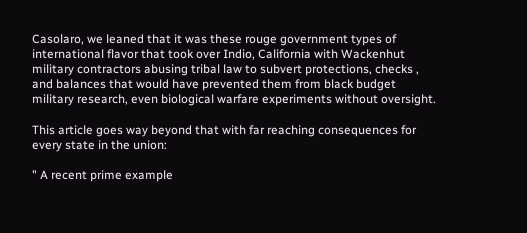Casolaro, we leaned that it was these rouge government types of international flavor that took over Indio, California with Wackenhut military contractors abusing tribal law to subvert protections, checks , and balances that would have prevented them from black budget military research, even biological warfare experiments without oversight.

This article goes way beyond that with far reaching consequences for every state in the union:

" A recent prime example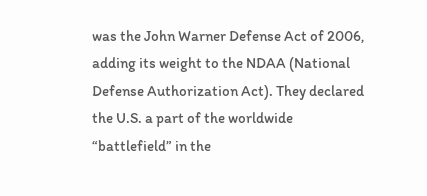was the John Warner Defense Act of 2006, adding its weight to the NDAA (National Defense Authorization Act). They declared the U.S. a part of the worldwide “battlefield” in the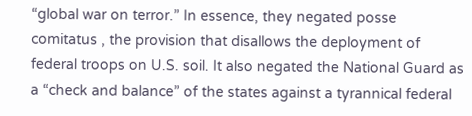“global war on terror.” In essence, they negated posse comitatus , the provision that disallows the deployment of federal troops on U.S. soil. It also negated the National Guard as a “check and balance” of the states against a tyrannical federal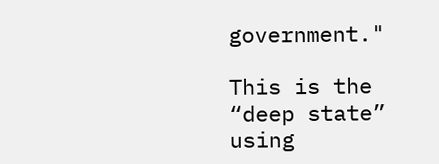government."

This is the “deep state” using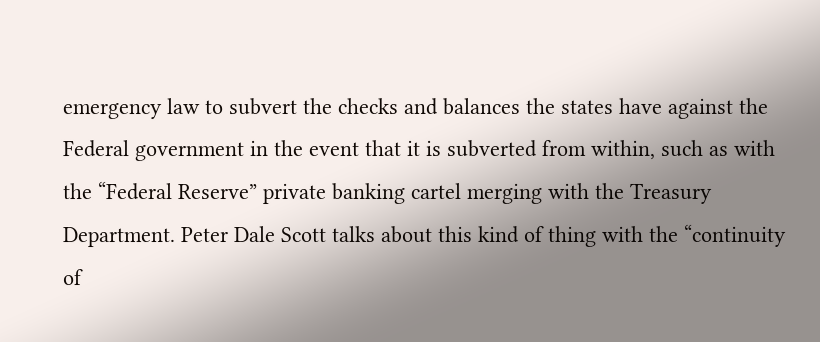emergency law to subvert the checks and balances the states have against the Federal government in the event that it is subverted from within, such as with the “Federal Reserve” private banking cartel merging with the Treasury Department. Peter Dale Scott talks about this kind of thing with the “continuity of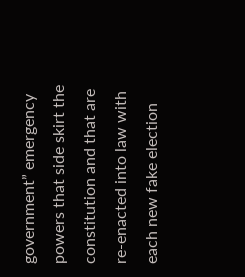government” emergency powers that side skirt the constitution and that are re-enacted into law with each new fake election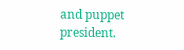and puppet president.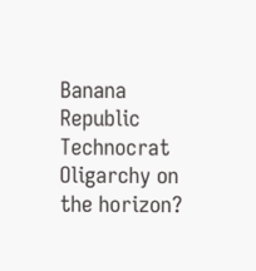Banana Republic Technocrat Oligarchy on the horizon?